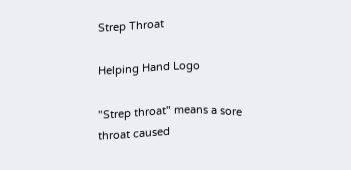Strep Throat

Helping Hand Logo

"Strep throat" means a sore throat caused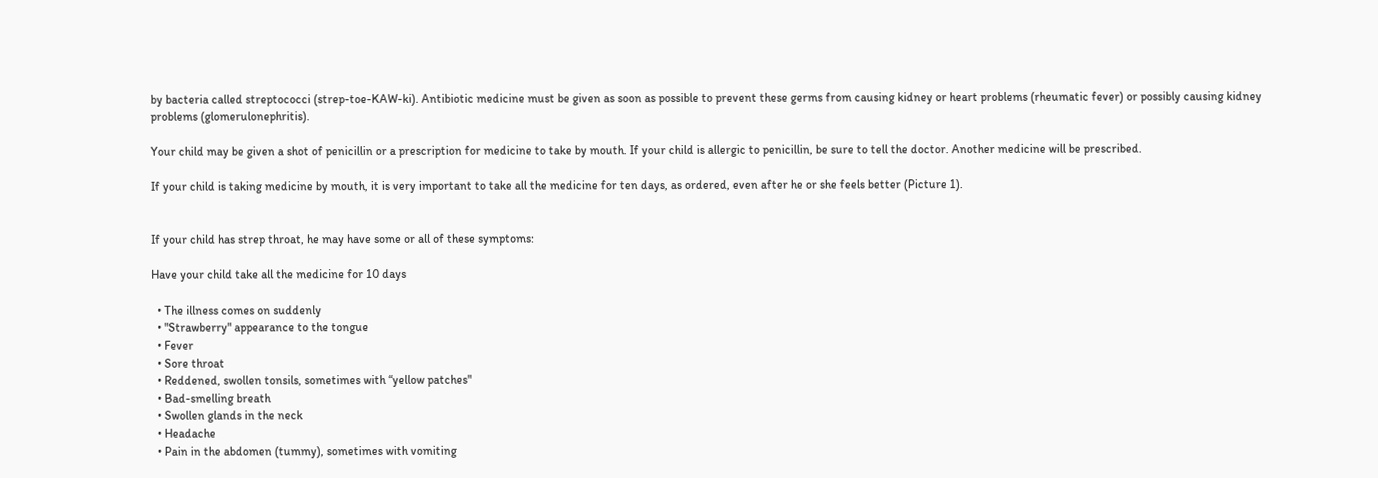by bacteria called streptococci (strep-toe-KAW-ki). Antibiotic medicine must be given as soon as possible to prevent these germs from causing kidney or heart problems (rheumatic fever) or possibly causing kidney problems (glomerulonephritis).

Your child may be given a shot of penicillin or a prescription for medicine to take by mouth. If your child is allergic to penicillin, be sure to tell the doctor. Another medicine will be prescribed.

If your child is taking medicine by mouth, it is very important to take all the medicine for ten days, as ordered, even after he or she feels better (Picture 1).


If your child has strep throat, he may have some or all of these symptoms:

Have your child take all the medicine for 10 days

  • The illness comes on suddenly
  • "Strawberry" appearance to the tongue
  • Fever
  • Sore throat
  • Reddened, swollen tonsils, sometimes with “yellow patches"
  • Bad-smelling breath
  • Swollen glands in the neck
  • Headache
  • Pain in the abdomen (tummy), sometimes with vomiting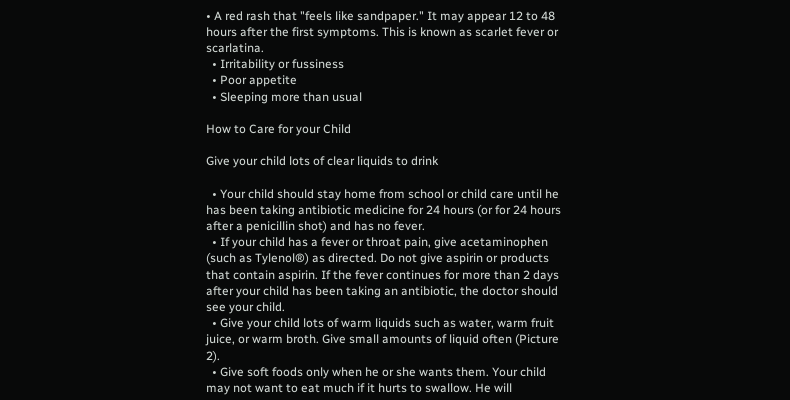• A red rash that "feels like sandpaper." It may appear 12 to 48 hours after the first symptoms. This is known as scarlet fever or scarlatina.
  • Irritability or fussiness
  • Poor appetite
  • Sleeping more than usual

How to Care for your Child

Give your child lots of clear liquids to drink

  • Your child should stay home from school or child care until he has been taking antibiotic medicine for 24 hours (or for 24 hours after a penicillin shot) and has no fever.
  • If your child has a fever or throat pain, give acetaminophen (such as Tylenol®) as directed. Do not give aspirin or products that contain aspirin. If the fever continues for more than 2 days after your child has been taking an antibiotic, the doctor should see your child.
  • Give your child lots of warm liquids such as water, warm fruit juice, or warm broth. Give small amounts of liquid often (Picture 2).
  • Give soft foods only when he or she wants them. Your child may not want to eat much if it hurts to swallow. He will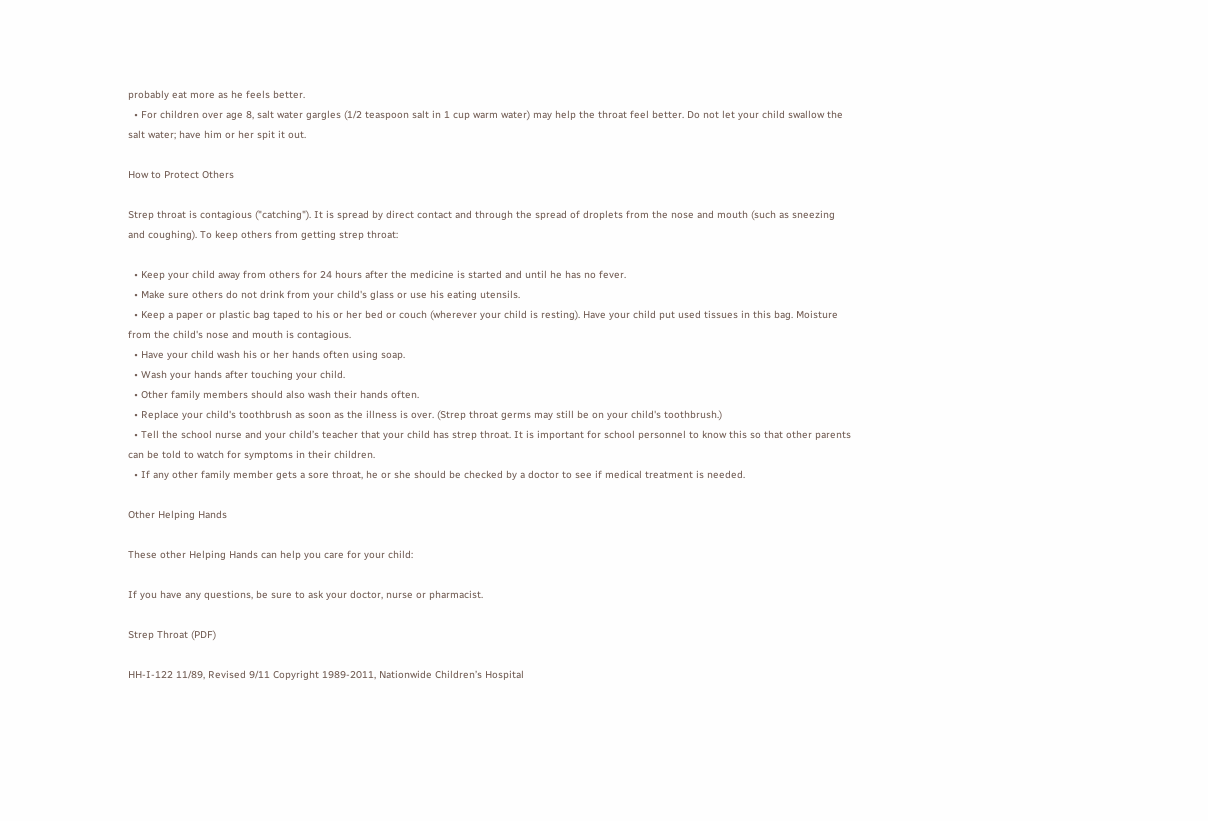probably eat more as he feels better.
  • For children over age 8, salt water gargles (1/2 teaspoon salt in 1 cup warm water) may help the throat feel better. Do not let your child swallow the salt water; have him or her spit it out.

How to Protect Others

Strep throat is contagious ("catching"). It is spread by direct contact and through the spread of droplets from the nose and mouth (such as sneezing and coughing). To keep others from getting strep throat:

  • Keep your child away from others for 24 hours after the medicine is started and until he has no fever.
  • Make sure others do not drink from your child's glass or use his eating utensils.
  • Keep a paper or plastic bag taped to his or her bed or couch (wherever your child is resting). Have your child put used tissues in this bag. Moisture from the child's nose and mouth is contagious.
  • Have your child wash his or her hands often using soap.
  • Wash your hands after touching your child.
  • Other family members should also wash their hands often.
  • Replace your child's toothbrush as soon as the illness is over. (Strep throat germs may still be on your child's toothbrush.)
  • Tell the school nurse and your child’s teacher that your child has strep throat. It is important for school personnel to know this so that other parents can be told to watch for symptoms in their children.
  • If any other family member gets a sore throat, he or she should be checked by a doctor to see if medical treatment is needed.

Other Helping Hands

These other Helping Hands can help you care for your child:

If you have any questions, be sure to ask your doctor, nurse or pharmacist.

Strep Throat (PDF)

HH-I-122 11/89, Revised 9/11 Copyright 1989-2011, Nationwide Children’s Hospital